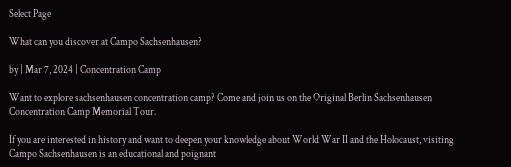Select Page

What can you discover at Campo Sachsenhausen?

by | Mar 7, 2024 | Concentration Camp

Want to explore sachsenhausen concentration camp? Come and join us on the Original Berlin Sachsenhausen Concentration Camp Memorial Tour.

If you are interested in history and want to deepen your knowledge about World War II and the Holocaust, visiting Campo Sachsenhausen is an educational and poignant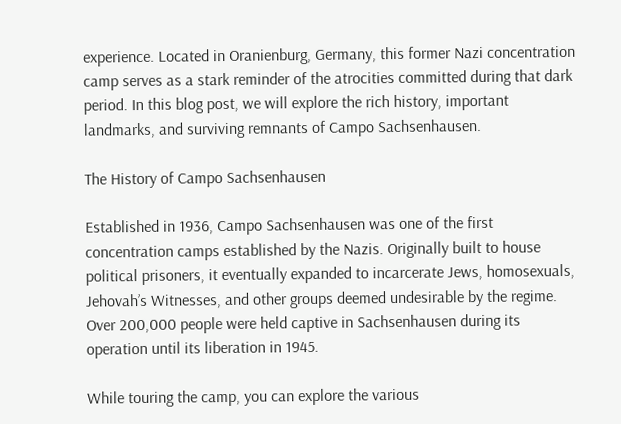experience. Located in Oranienburg, Germany, this former Nazi concentration camp serves as a stark reminder of the atrocities committed during that dark period. In this blog post, we will explore the rich history, important landmarks, and surviving remnants of Campo Sachsenhausen.

The History of Campo Sachsenhausen

Established in 1936, Campo Sachsenhausen was one of the first concentration camps established by the Nazis. Originally built to house political prisoners, it eventually expanded to incarcerate Jews, homosexuals, Jehovah’s Witnesses, and other groups deemed undesirable by the regime. Over 200,000 people were held captive in Sachsenhausen during its operation until its liberation in 1945.

While touring the camp, you can explore the various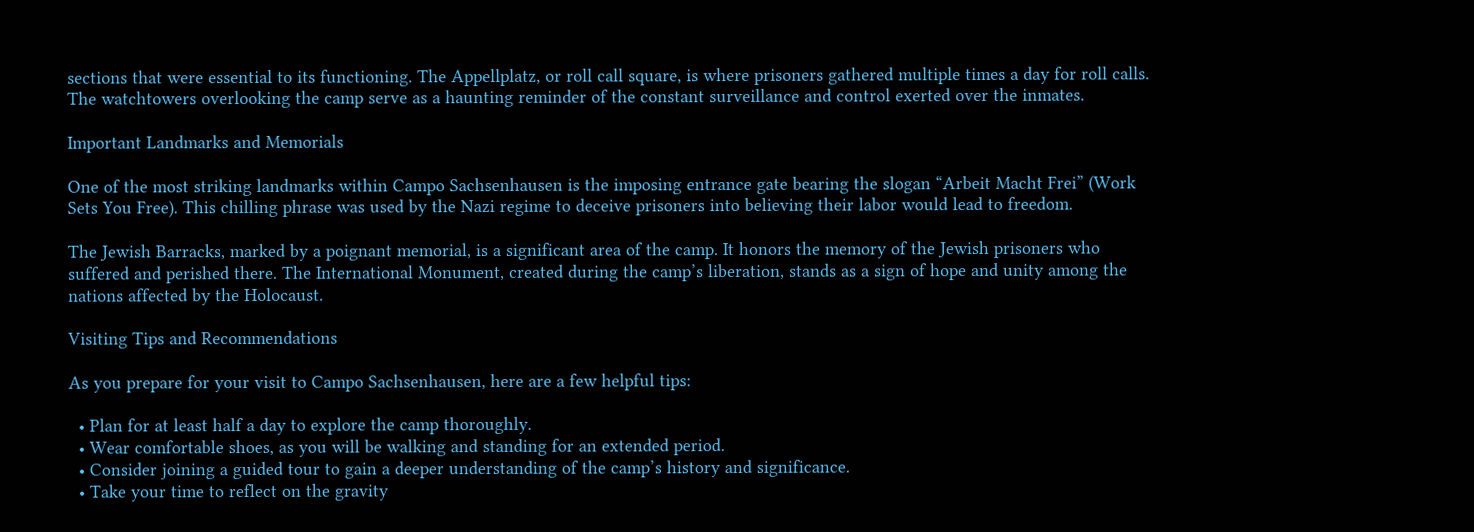sections that were essential to its functioning. The Appellplatz, or roll call square, is where prisoners gathered multiple times a day for roll calls. The watchtowers overlooking the camp serve as a haunting reminder of the constant surveillance and control exerted over the inmates.

Important Landmarks and Memorials

One of the most striking landmarks within Campo Sachsenhausen is the imposing entrance gate bearing the slogan “Arbeit Macht Frei” (Work Sets You Free). This chilling phrase was used by the Nazi regime to deceive prisoners into believing their labor would lead to freedom.

The Jewish Barracks, marked by a poignant memorial, is a significant area of the camp. It honors the memory of the Jewish prisoners who suffered and perished there. The International Monument, created during the camp’s liberation, stands as a sign of hope and unity among the nations affected by the Holocaust.

Visiting Tips and Recommendations

As you prepare for your visit to Campo Sachsenhausen, here are a few helpful tips:

  • Plan for at least half a day to explore the camp thoroughly.
  • Wear comfortable shoes, as you will be walking and standing for an extended period.
  • Consider joining a guided tour to gain a deeper understanding of the camp’s history and significance.
  • Take your time to reflect on the gravity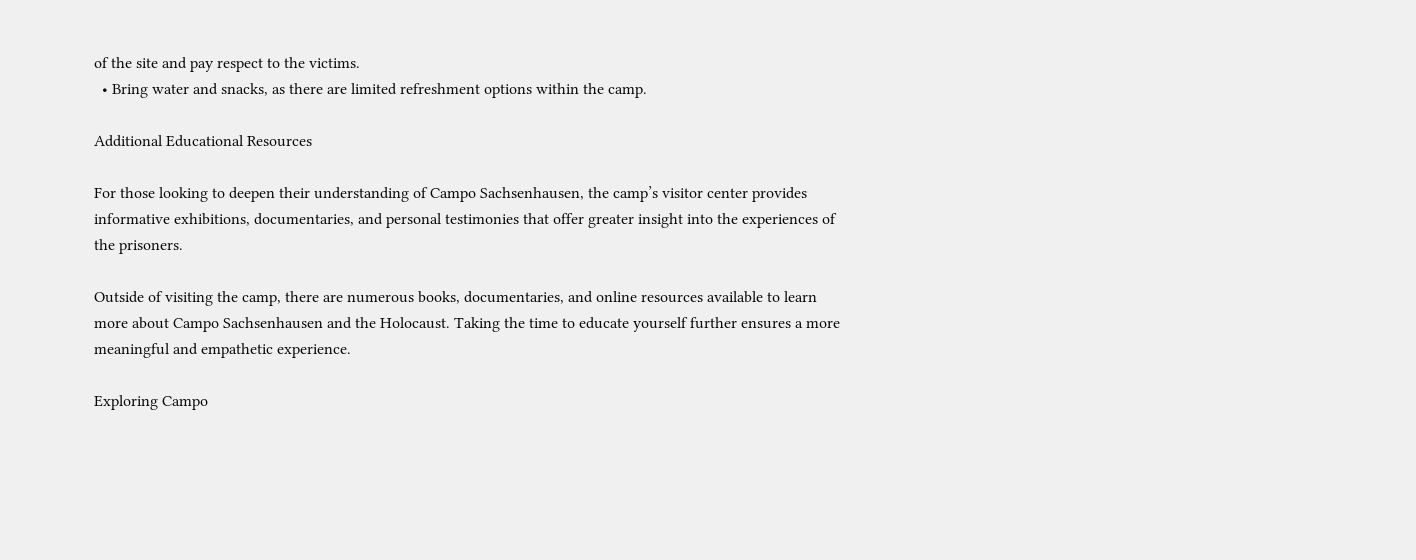of the site and pay respect to the victims.
  • Bring water and snacks, as there are limited refreshment options within the camp.

Additional Educational Resources

For those looking to deepen their understanding of Campo Sachsenhausen, the camp’s visitor center provides informative exhibitions, documentaries, and personal testimonies that offer greater insight into the experiences of the prisoners.

Outside of visiting the camp, there are numerous books, documentaries, and online resources available to learn more about Campo Sachsenhausen and the Holocaust. Taking the time to educate yourself further ensures a more meaningful and empathetic experience.

Exploring Campo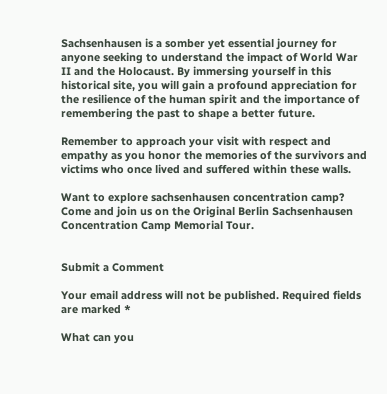Sachsenhausen is a somber yet essential journey for anyone seeking to understand the impact of World War II and the Holocaust. By immersing yourself in this historical site, you will gain a profound appreciation for the resilience of the human spirit and the importance of remembering the past to shape a better future.

Remember to approach your visit with respect and empathy as you honor the memories of the survivors and victims who once lived and suffered within these walls.

Want to explore sachsenhausen concentration camp? Come and join us on the Original Berlin Sachsenhausen Concentration Camp Memorial Tour.


Submit a Comment

Your email address will not be published. Required fields are marked *

What can you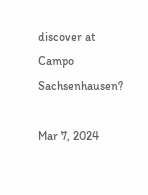discover at Campo Sachsenhausen?

Mar 7, 2024